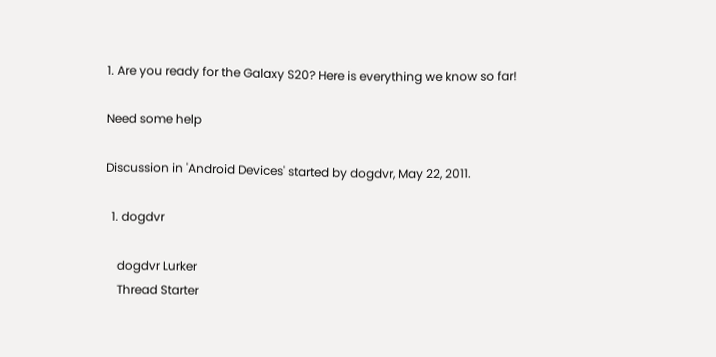1. Are you ready for the Galaxy S20? Here is everything we know so far!

Need some help

Discussion in 'Android Devices' started by dogdvr, May 22, 2011.

  1. dogdvr

    dogdvr Lurker
    Thread Starter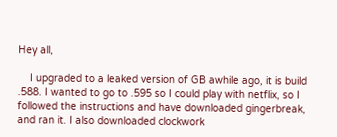Hey all,

    I upgraded to a leaked version of GB awhile ago, it is build .588. I wanted to go to .595 so I could play with netflix, so I followed the instructions and have downloaded gingerbreak, and ran it. I also downloaded clockwork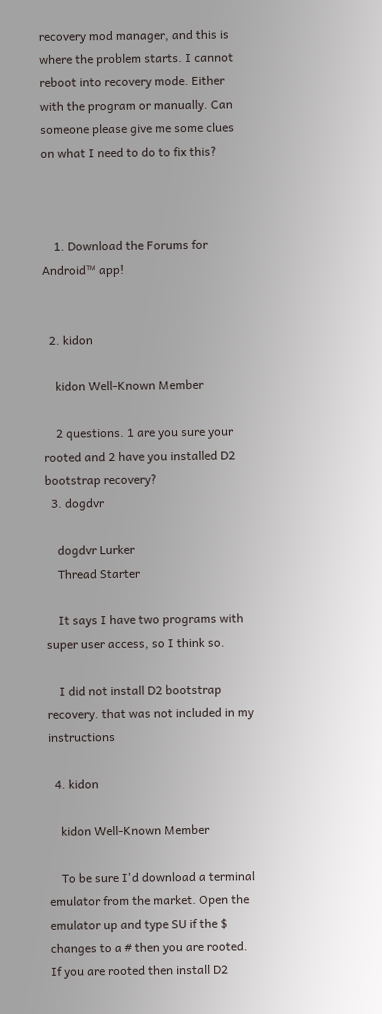recovery mod manager, and this is where the problem starts. I cannot reboot into recovery mode. Either with the program or manually. Can someone please give me some clues on what I need to do to fix this?



    1. Download the Forums for Android™ app!


  2. kidon

    kidon Well-Known Member

    2 questions. 1 are you sure your rooted and 2 have you installed D2 bootstrap recovery?
  3. dogdvr

    dogdvr Lurker
    Thread Starter

    It says I have two programs with super user access, so I think so.

    I did not install D2 bootstrap recovery. that was not included in my instructions

  4. kidon

    kidon Well-Known Member

    To be sure I'd download a terminal emulator from the market. Open the emulator up and type SU if the $ changes to a # then you are rooted. If you are rooted then install D2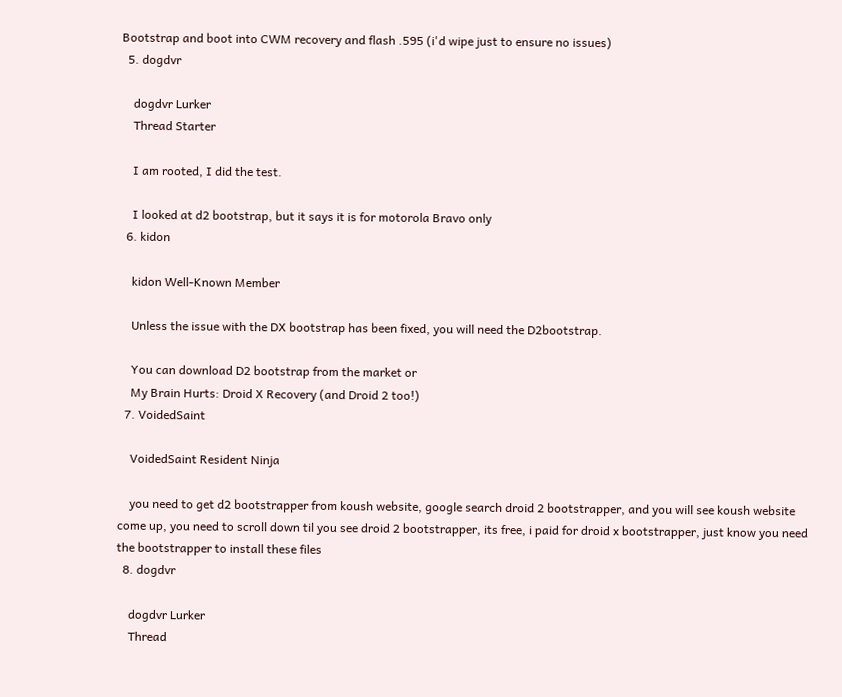Bootstrap and boot into CWM recovery and flash .595 (i'd wipe just to ensure no issues)
  5. dogdvr

    dogdvr Lurker
    Thread Starter

    I am rooted, I did the test.

    I looked at d2 bootstrap, but it says it is for motorola Bravo only
  6. kidon

    kidon Well-Known Member

    Unless the issue with the DX bootstrap has been fixed, you will need the D2bootstrap.

    You can download D2 bootstrap from the market or
    My Brain Hurts: Droid X Recovery (and Droid 2 too!)
  7. VoidedSaint

    VoidedSaint Resident Ninja

    you need to get d2 bootstrapper from koush website, google search droid 2 bootstrapper, and you will see koush website come up, you need to scroll down til you see droid 2 bootstrapper, its free, i paid for droid x bootstrapper, just know you need the bootstrapper to install these files
  8. dogdvr

    dogdvr Lurker
    Thread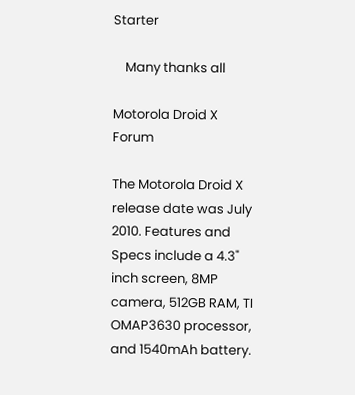Starter

    Many thanks all

Motorola Droid X Forum

The Motorola Droid X release date was July 2010. Features and Specs include a 4.3" inch screen, 8MP camera, 512GB RAM, TI OMAP3630 processor, and 1540mAh battery.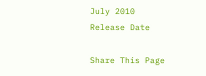July 2010
Release Date

Share This Page